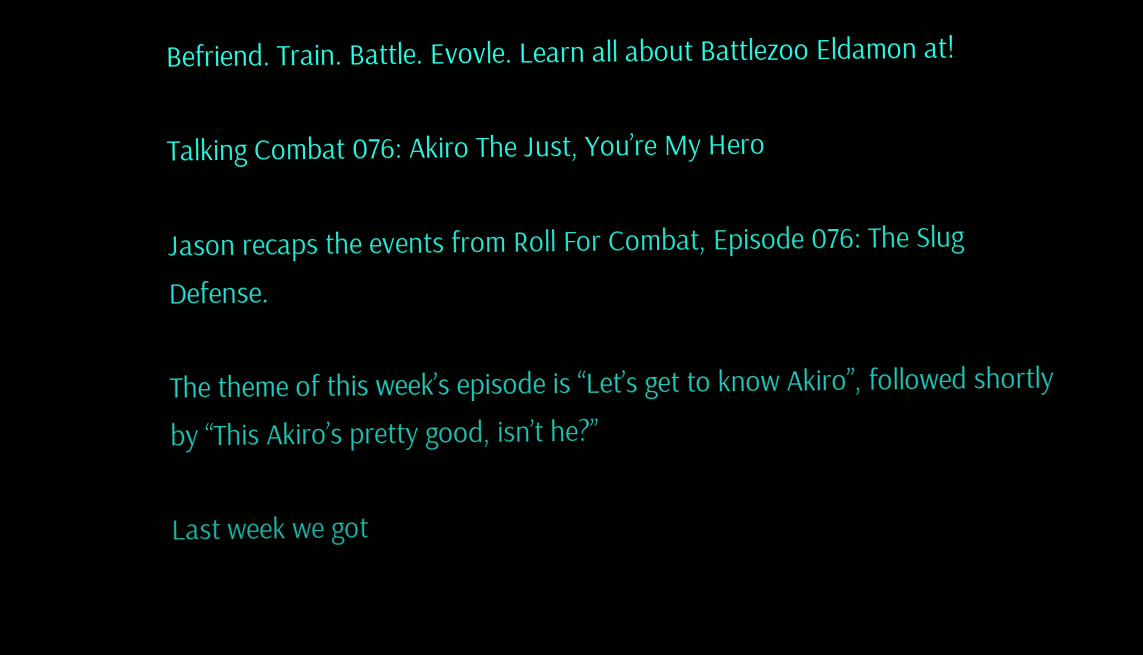Befriend. Train. Battle. Evovle. Learn all about Battlezoo Eldamon at!

Talking Combat 076: Akiro The Just, You’re My Hero

Jason recaps the events from Roll For Combat, Episode 076: The Slug Defense.

The theme of this week’s episode is “Let’s get to know Akiro”, followed shortly by “This Akiro’s pretty good, isn’t he?”

Last week we got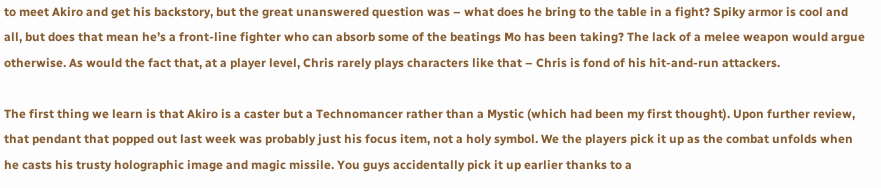to meet Akiro and get his backstory, but the great unanswered question was – what does he bring to the table in a fight? Spiky armor is cool and all, but does that mean he’s a front-line fighter who can absorb some of the beatings Mo has been taking? The lack of a melee weapon would argue otherwise. As would the fact that, at a player level, Chris rarely plays characters like that – Chris is fond of his hit-and-run attackers.

The first thing we learn is that Akiro is a caster but a Technomancer rather than a Mystic (which had been my first thought). Upon further review, that pendant that popped out last week was probably just his focus item, not a holy symbol. We the players pick it up as the combat unfolds when he casts his trusty holographic image and magic missile. You guys accidentally pick it up earlier thanks to a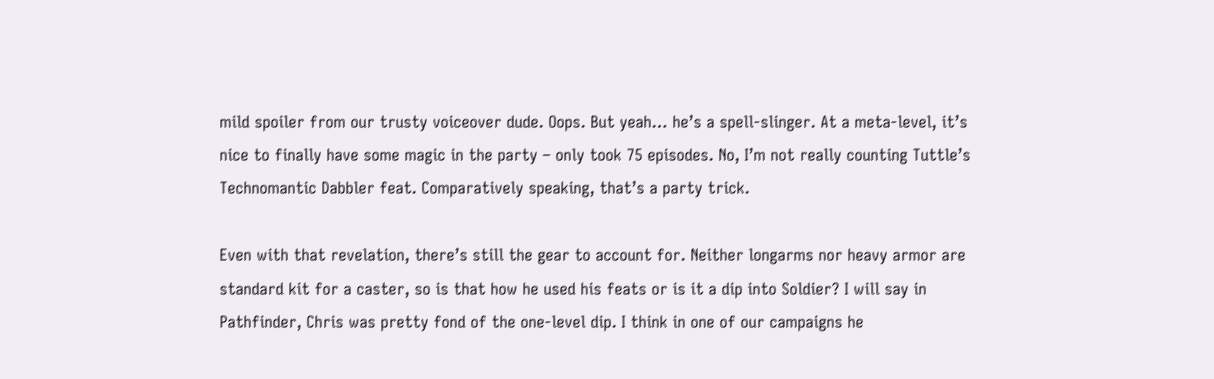mild spoiler from our trusty voiceover dude. Oops. But yeah… he’s a spell-slinger. At a meta-level, it’s nice to finally have some magic in the party – only took 75 episodes. No, I’m not really counting Tuttle’s Technomantic Dabbler feat. Comparatively speaking, that’s a party trick.

Even with that revelation, there’s still the gear to account for. Neither longarms nor heavy armor are standard kit for a caster, so is that how he used his feats or is it a dip into Soldier? I will say in Pathfinder, Chris was pretty fond of the one-level dip. I think in one of our campaigns he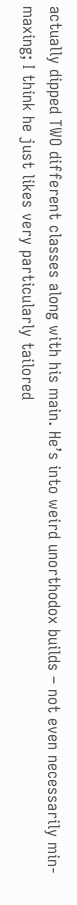actually dipped TWO different classes along with his main. He’s into weird unorthodox builds – not even necessarily min-maxing; I think he just likes very particularly tailored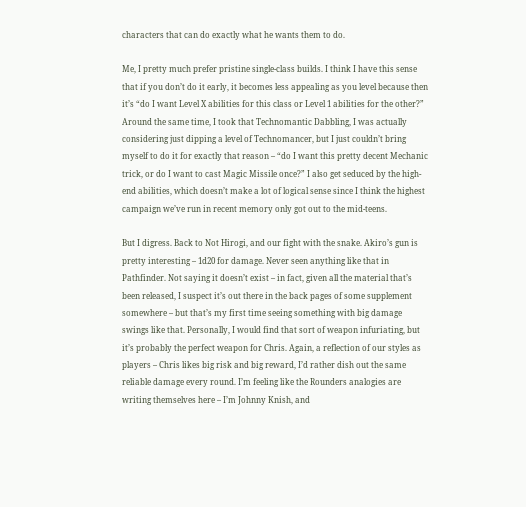characters that can do exactly what he wants them to do.

Me, I pretty much prefer pristine single-class builds. I think I have this sense that if you don’t do it early, it becomes less appealing as you level because then it’s “do I want Level X abilities for this class or Level 1 abilities for the other?” Around the same time, I took that Technomantic Dabbling, I was actually considering just dipping a level of Technomancer, but I just couldn’t bring myself to do it for exactly that reason – “do I want this pretty decent Mechanic trick, or do I want to cast Magic Missile once?” I also get seduced by the high-end abilities, which doesn’t make a lot of logical sense since I think the highest campaign we’ve run in recent memory only got out to the mid-teens.

But I digress. Back to Not Hirogi, and our fight with the snake. Akiro’s gun is pretty interesting – 1d20 for damage. Never seen anything like that in Pathfinder. Not saying it doesn’t exist – in fact, given all the material that’s been released, I suspect it’s out there in the back pages of some supplement somewhere – but that’s my first time seeing something with big damage swings like that. Personally, I would find that sort of weapon infuriating, but it’s probably the perfect weapon for Chris. Again, a reflection of our styles as players – Chris likes big risk and big reward, I’d rather dish out the same reliable damage every round. I’m feeling like the Rounders analogies are writing themselves here – I’m Johnny Knish, and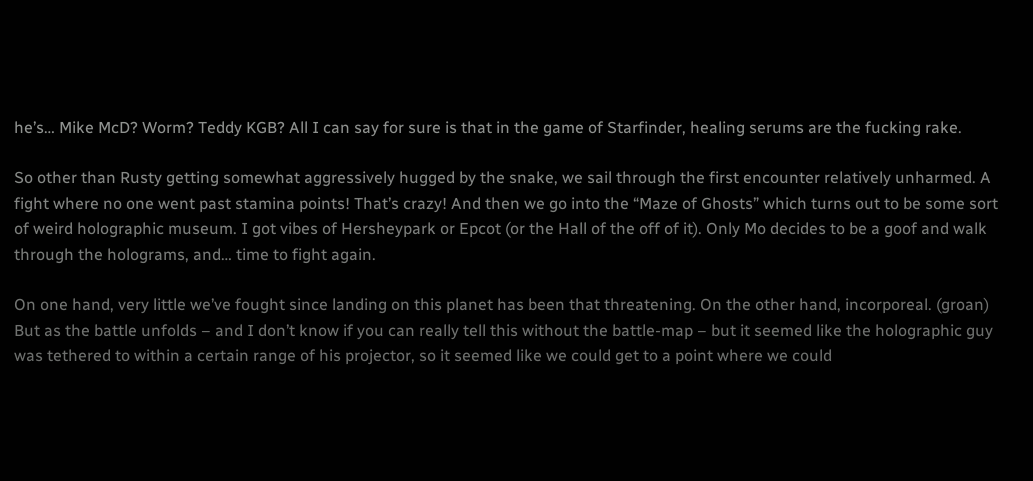he’s… Mike McD? Worm? Teddy KGB? All I can say for sure is that in the game of Starfinder, healing serums are the fucking rake.

So other than Rusty getting somewhat aggressively hugged by the snake, we sail through the first encounter relatively unharmed. A fight where no one went past stamina points! That’s crazy! And then we go into the “Maze of Ghosts” which turns out to be some sort of weird holographic museum. I got vibes of Hersheypark or Epcot (or the Hall of the off of it). Only Mo decides to be a goof and walk through the holograms, and… time to fight again.

On one hand, very little we’ve fought since landing on this planet has been that threatening. On the other hand, incorporeal. (groan) But as the battle unfolds – and I don’t know if you can really tell this without the battle-map – but it seemed like the holographic guy was tethered to within a certain range of his projector, so it seemed like we could get to a point where we could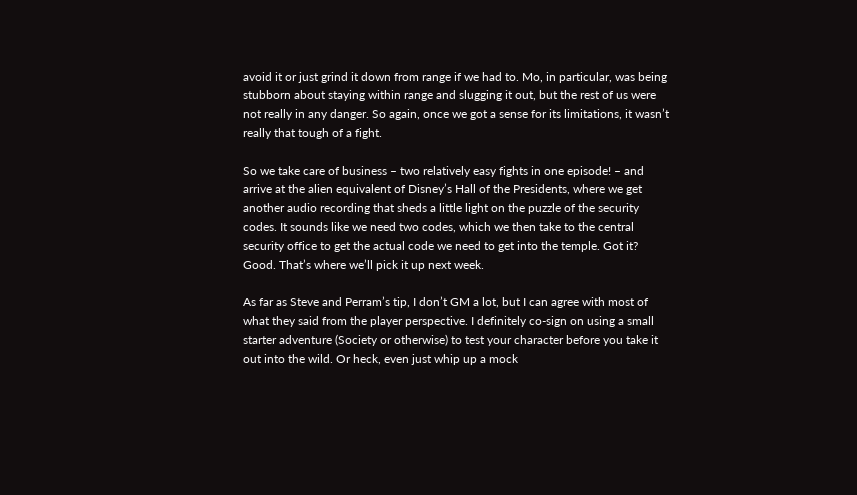avoid it or just grind it down from range if we had to. Mo, in particular, was being stubborn about staying within range and slugging it out, but the rest of us were not really in any danger. So again, once we got a sense for its limitations, it wasn’t really that tough of a fight.

So we take care of business – two relatively easy fights in one episode! – and arrive at the alien equivalent of Disney’s Hall of the Presidents, where we get another audio recording that sheds a little light on the puzzle of the security codes. It sounds like we need two codes, which we then take to the central security office to get the actual code we need to get into the temple. Got it? Good. That’s where we’ll pick it up next week.

As far as Steve and Perram’s tip, I don’t GM a lot, but I can agree with most of what they said from the player perspective. I definitely co-sign on using a small starter adventure (Society or otherwise) to test your character before you take it out into the wild. Or heck, even just whip up a mock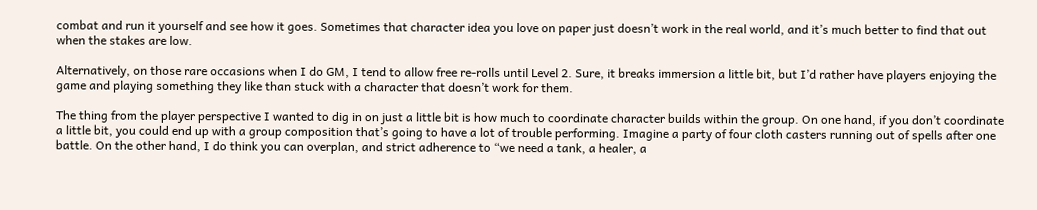combat and run it yourself and see how it goes. Sometimes that character idea you love on paper just doesn’t work in the real world, and it’s much better to find that out when the stakes are low.

Alternatively, on those rare occasions when I do GM, I tend to allow free re-rolls until Level 2. Sure, it breaks immersion a little bit, but I’d rather have players enjoying the game and playing something they like than stuck with a character that doesn’t work for them.

The thing from the player perspective I wanted to dig in on just a little bit is how much to coordinate character builds within the group. On one hand, if you don’t coordinate a little bit, you could end up with a group composition that’s going to have a lot of trouble performing. Imagine a party of four cloth casters running out of spells after one battle. On the other hand, I do think you can overplan, and strict adherence to “we need a tank, a healer, a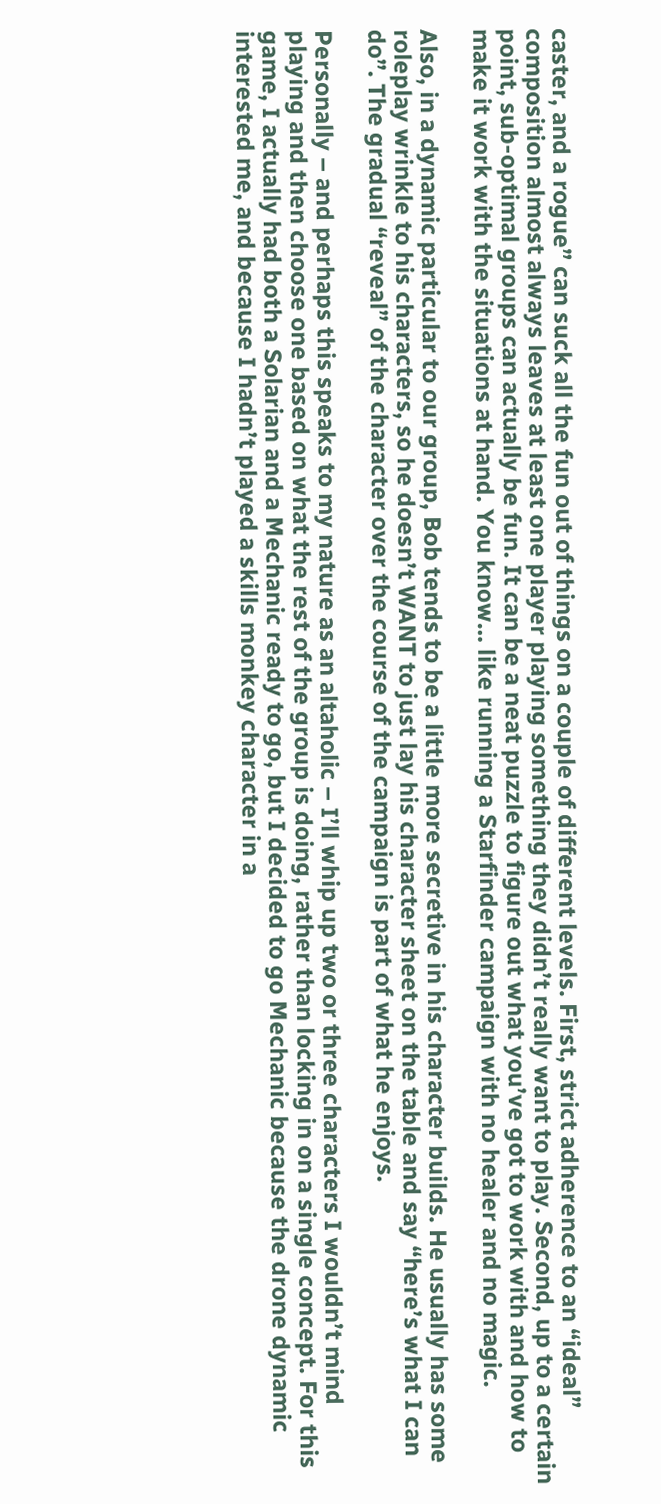caster, and a rogue” can suck all the fun out of things on a couple of different levels. First, strict adherence to an “ideal” composition almost always leaves at least one player playing something they didn’t really want to play. Second, up to a certain point, sub-optimal groups can actually be fun. It can be a neat puzzle to figure out what you’ve got to work with and how to make it work with the situations at hand. You know… like running a Starfinder campaign with no healer and no magic.

Also, in a dynamic particular to our group, Bob tends to be a little more secretive in his character builds. He usually has some roleplay wrinkle to his characters, so he doesn’t WANT to just lay his character sheet on the table and say “here’s what I can do”. The gradual “reveal” of the character over the course of the campaign is part of what he enjoys.

Personally – and perhaps this speaks to my nature as an altaholic – I’ll whip up two or three characters I wouldn’t mind playing and then choose one based on what the rest of the group is doing, rather than locking in on a single concept. For this game, I actually had both a Solarian and a Mechanic ready to go, but I decided to go Mechanic because the drone dynamic interested me, and because I hadn’t played a skills monkey character in a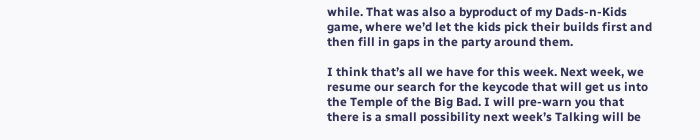while. That was also a byproduct of my Dads-n-Kids game, where we’d let the kids pick their builds first and then fill in gaps in the party around them.

I think that’s all we have for this week. Next week, we resume our search for the keycode that will get us into the Temple of the Big Bad. I will pre-warn you that there is a small possibility next week’s Talking will be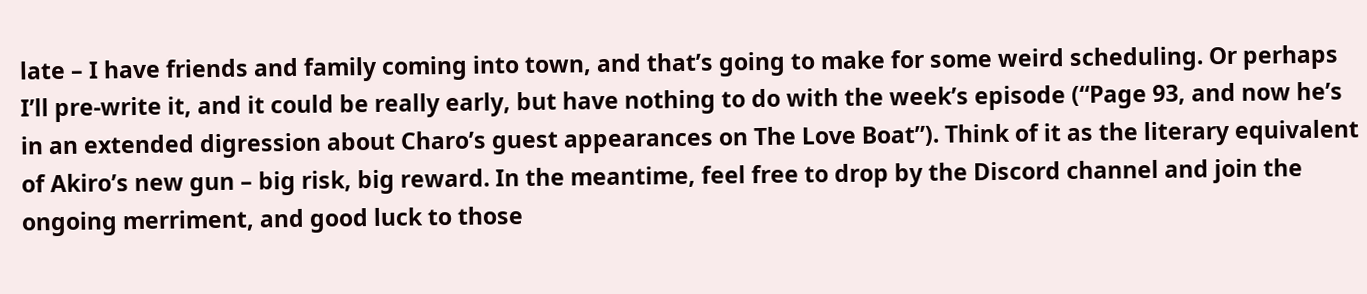late – I have friends and family coming into town, and that’s going to make for some weird scheduling. Or perhaps I’ll pre-write it, and it could be really early, but have nothing to do with the week’s episode (“Page 93, and now he’s in an extended digression about Charo’s guest appearances on The Love Boat”). Think of it as the literary equivalent of Akiro’s new gun – big risk, big reward. In the meantime, feel free to drop by the Discord channel and join the ongoing merriment, and good luck to those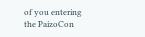of you entering the PaizoCon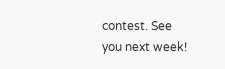contest. See you next week!